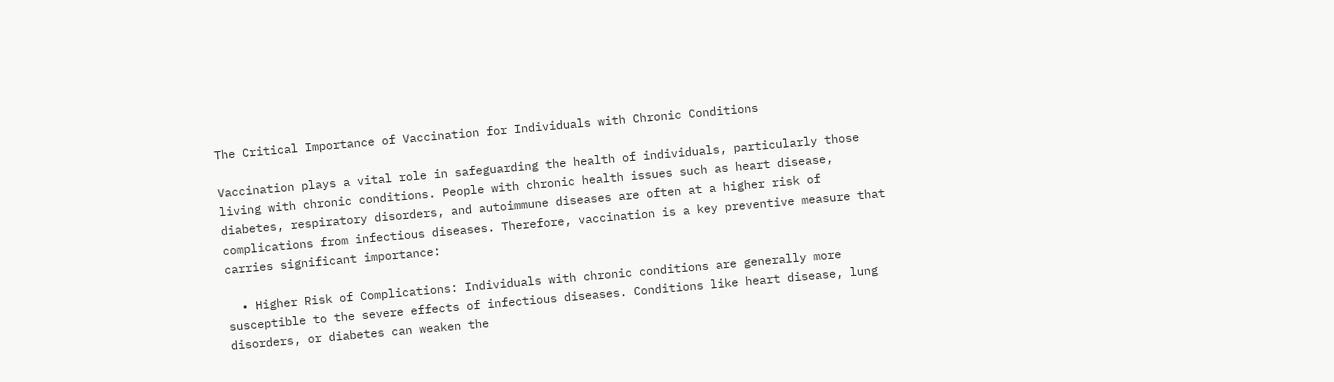The Critical Importance of Vaccination for Individuals with Chronic Conditions

Vaccination plays a vital role in safeguarding the health of individuals, particularly those living with chronic conditions. People with chronic health issues such as heart disease, diabetes, respiratory disorders, and autoimmune diseases are often at a higher risk of complications from infectious diseases. Therefore, vaccination is a key preventive measure that carries significant importance:

  • Higher Risk of Complications: Individuals with chronic conditions are generally more susceptible to the severe effects of infectious diseases. Conditions like heart disease, lung disorders, or diabetes can weaken the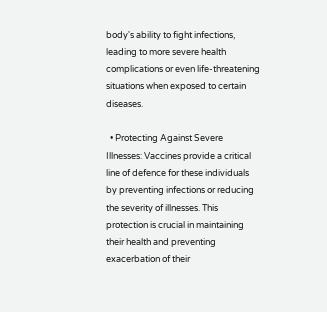body's ability to fight infections, leading to more severe health complications or even life-threatening situations when exposed to certain diseases.

  • Protecting Against Severe Illnesses: Vaccines provide a critical line of defence for these individuals by preventing infections or reducing the severity of illnesses. This protection is crucial in maintaining their health and preventing exacerbation of their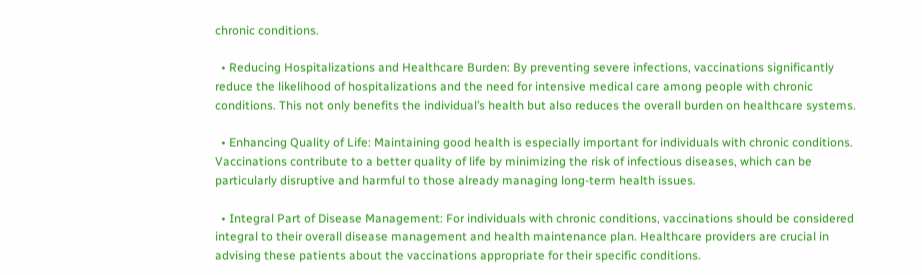chronic conditions.

  • Reducing Hospitalizations and Healthcare Burden: By preventing severe infections, vaccinations significantly reduce the likelihood of hospitalizations and the need for intensive medical care among people with chronic conditions. This not only benefits the individual’s health but also reduces the overall burden on healthcare systems.

  • Enhancing Quality of Life: Maintaining good health is especially important for individuals with chronic conditions. Vaccinations contribute to a better quality of life by minimizing the risk of infectious diseases, which can be particularly disruptive and harmful to those already managing long-term health issues.

  • Integral Part of Disease Management: For individuals with chronic conditions, vaccinations should be considered integral to their overall disease management and health maintenance plan. Healthcare providers are crucial in advising these patients about the vaccinations appropriate for their specific conditions.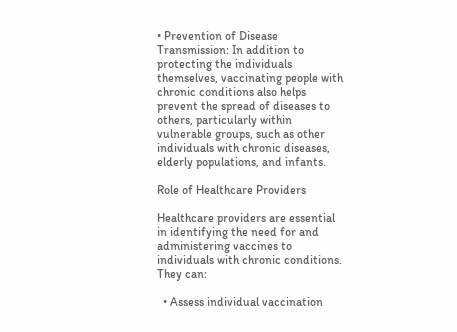• Prevention of Disease Transmission: In addition to protecting the individuals themselves, vaccinating people with chronic conditions also helps prevent the spread of diseases to others, particularly within vulnerable groups, such as other individuals with chronic diseases, elderly populations, and infants.

Role of Healthcare Providers

Healthcare providers are essential in identifying the need for and administering vaccines to individuals with chronic conditions. They can:

  • Assess individual vaccination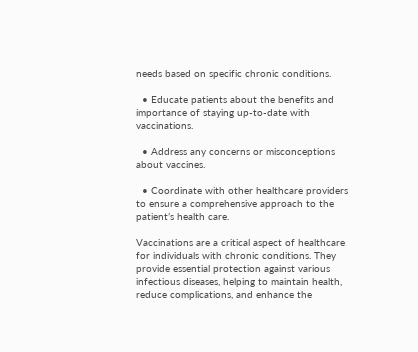needs based on specific chronic conditions.

  • Educate patients about the benefits and importance of staying up-to-date with vaccinations.

  • Address any concerns or misconceptions about vaccines.

  • Coordinate with other healthcare providers to ensure a comprehensive approach to the patient’s health care.

Vaccinations are a critical aspect of healthcare for individuals with chronic conditions. They provide essential protection against various infectious diseases, helping to maintain health, reduce complications, and enhance the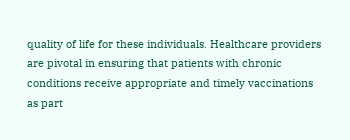quality of life for these individuals. Healthcare providers are pivotal in ensuring that patients with chronic conditions receive appropriate and timely vaccinations as part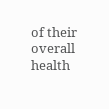of their overall health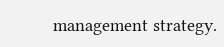management strategy.